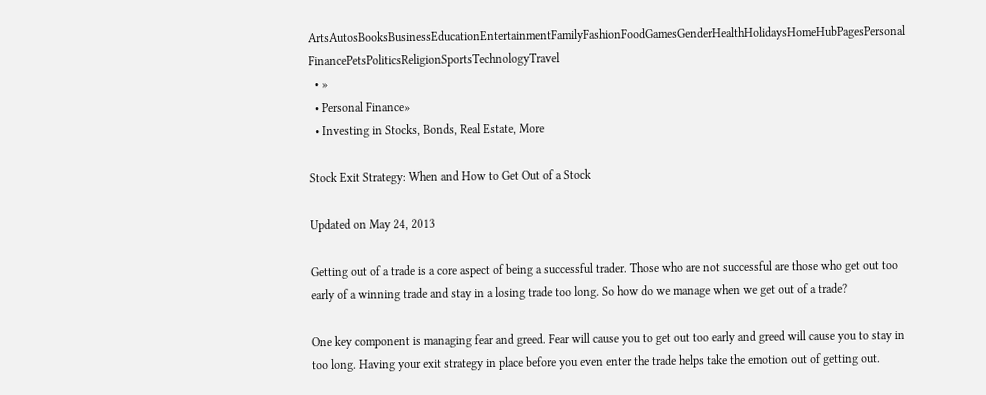ArtsAutosBooksBusinessEducationEntertainmentFamilyFashionFoodGamesGenderHealthHolidaysHomeHubPagesPersonal FinancePetsPoliticsReligionSportsTechnologyTravel
  • »
  • Personal Finance»
  • Investing in Stocks, Bonds, Real Estate, More

Stock Exit Strategy: When and How to Get Out of a Stock

Updated on May 24, 2013

Getting out of a trade is a core aspect of being a successful trader. Those who are not successful are those who get out too early of a winning trade and stay in a losing trade too long. So how do we manage when we get out of a trade?

One key component is managing fear and greed. Fear will cause you to get out too early and greed will cause you to stay in too long. Having your exit strategy in place before you even enter the trade helps take the emotion out of getting out.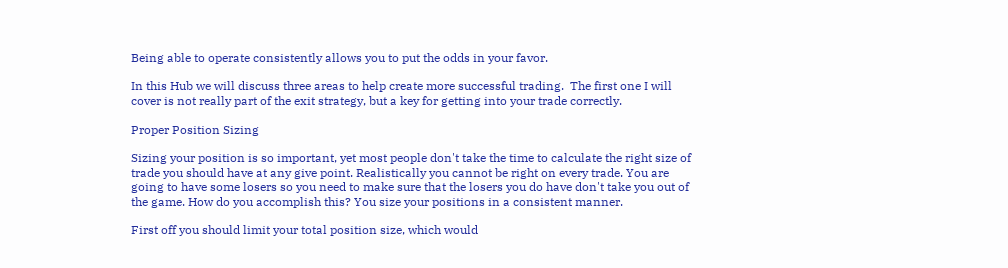Being able to operate consistently allows you to put the odds in your favor.

In this Hub we will discuss three areas to help create more successful trading.  The first one I will cover is not really part of the exit strategy, but a key for getting into your trade correctly.

Proper Position Sizing

Sizing your position is so important, yet most people don't take the time to calculate the right size of trade you should have at any give point. Realistically you cannot be right on every trade. You are going to have some losers so you need to make sure that the losers you do have don't take you out of the game. How do you accomplish this? You size your positions in a consistent manner.

First off you should limit your total position size, which would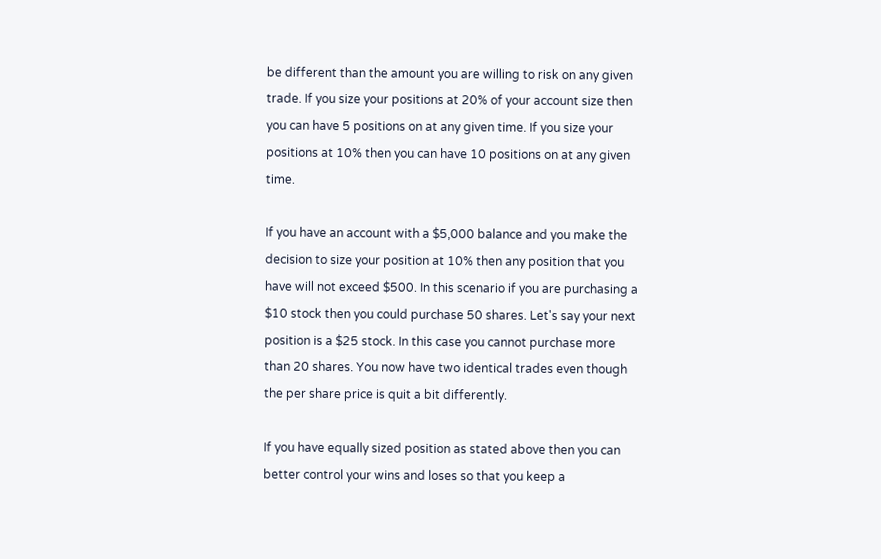be different than the amount you are willing to risk on any given trade. If you size your positions at 20% of your account size then you can have 5 positions on at any given time. If you size your positions at 10% then you can have 10 positions on at any given time.

If you have an account with a $5,000 balance and you make the decision to size your position at 10% then any position that you have will not exceed $500. In this scenario if you are purchasing a $10 stock then you could purchase 50 shares. Let's say your next position is a $25 stock. In this case you cannot purchase more than 20 shares. You now have two identical trades even though the per share price is quit a bit differently.

If you have equally sized position as stated above then you can better control your wins and loses so that you keep a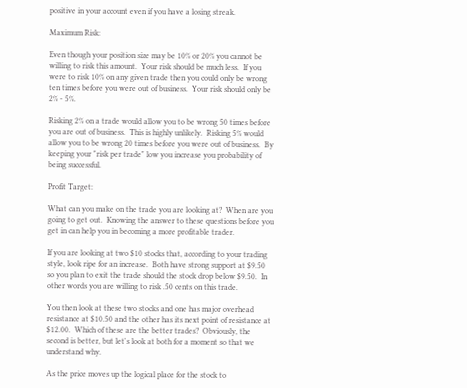positive in your account even if you have a losing streak.

Maximum Risk:

Even though your position size may be 10% or 20% you cannot be willing to risk this amount.  Your risk should be much less.  If you were to risk 10% on any given trade then you could only be wrong ten times before you were out of business.  Your risk should only be 2% - 5%.

Risking 2% on a trade would allow you to be wrong 50 times before you are out of business.  This is highly unlikely.  Risking 5% would allow you to be wrong 20 times before you were out of business.  By keeping your "risk per trade" low you increase you probability of being successful.

Profit Target:

What can you make on the trade you are looking at?  When are you going to get out.  Knowing the answer to these questions before you get in can help you in becoming a more profitable trader.

If you are looking at two $10 stocks that, according to your trading style, look ripe for an increase.  Both have strong support at $9.50 so you plan to exit the trade should the stock drop below $9.50.  In other words you are willing to risk .50 cents on this trade.

You then look at these two stocks and one has major overhead resistance at $10.50 and the other has its next point of resistance at $12.00.  Which of these are the better trades?  Obviously, the second is better, but let's look at both for a moment so that we understand why.

As the price moves up the logical place for the stock to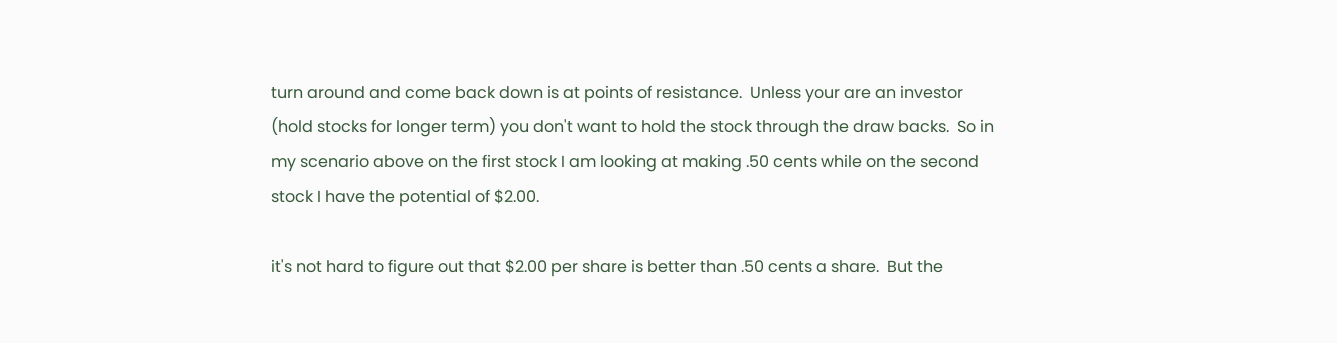turn around and come back down is at points of resistance.  Unless your are an investor (hold stocks for longer term) you don't want to hold the stock through the draw backs.  So in my scenario above on the first stock I am looking at making .50 cents while on the second stock I have the potential of $2.00.

it's not hard to figure out that $2.00 per share is better than .50 cents a share.  But the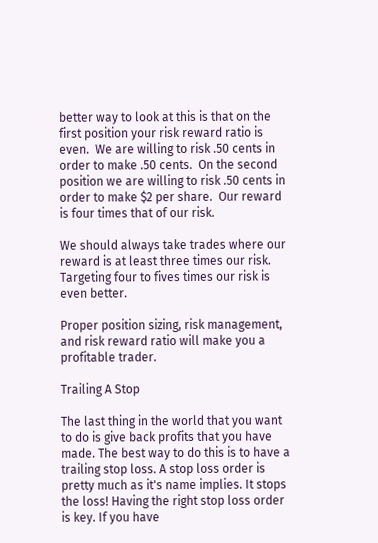better way to look at this is that on the first position your risk reward ratio is even.  We are willing to risk .50 cents in order to make .50 cents.  On the second position we are willing to risk .50 cents in order to make $2 per share.  Our reward is four times that of our risk.

We should always take trades where our reward is at least three times our risk.  Targeting four to fives times our risk is even better.

Proper position sizing, risk management, and risk reward ratio will make you a profitable trader.

Trailing A Stop

The last thing in the world that you want to do is give back profits that you have made. The best way to do this is to have a trailing stop loss. A stop loss order is pretty much as it's name implies. It stops the loss! Having the right stop loss order is key. If you have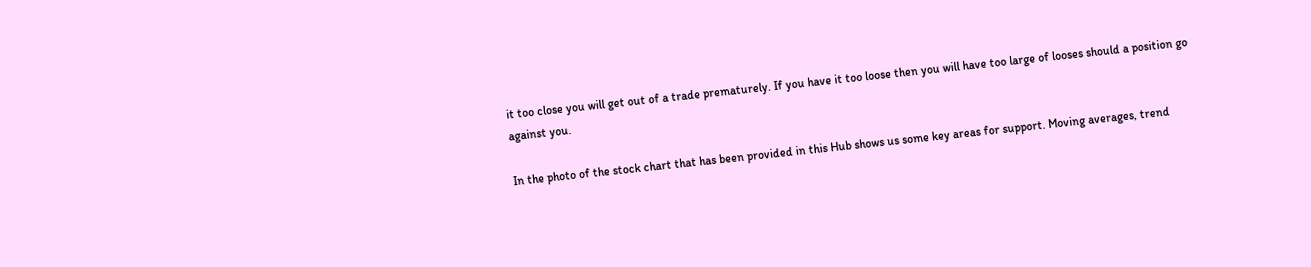it too close you will get out of a trade prematurely. If you have it too loose then you will have too large of looses should a position go against you.

In the photo of the stock chart that has been provided in this Hub shows us some key areas for support. Moving averages, trend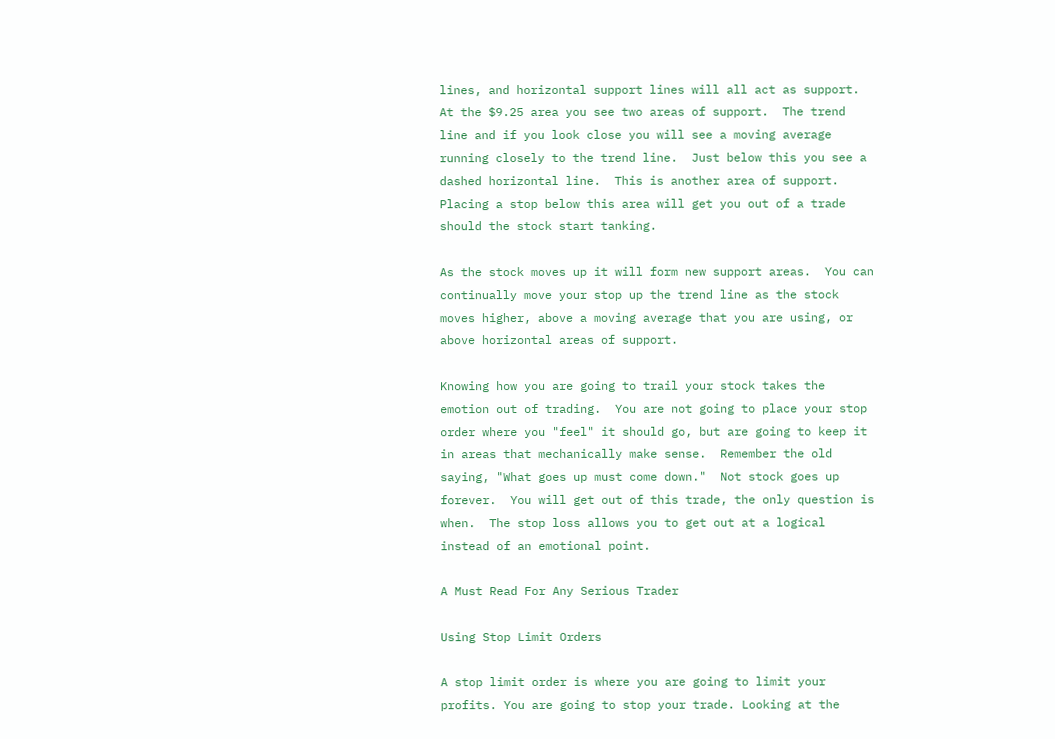lines, and horizontal support lines will all act as support.  At the $9.25 area you see two areas of support.  The trend line and if you look close you will see a moving average running closely to the trend line.  Just below this you see a dashed horizontal line.  This is another area of support.  Placing a stop below this area will get you out of a trade should the stock start tanking.

As the stock moves up it will form new support areas.  You can continually move your stop up the trend line as the stock moves higher, above a moving average that you are using, or above horizontal areas of support.

Knowing how you are going to trail your stock takes the emotion out of trading.  You are not going to place your stop order where you "feel" it should go, but are going to keep it in areas that mechanically make sense.  Remember the old saying, "What goes up must come down."  Not stock goes up forever.  You will get out of this trade, the only question is when.  The stop loss allows you to get out at a logical instead of an emotional point.

A Must Read For Any Serious Trader

Using Stop Limit Orders

A stop limit order is where you are going to limit your profits. You are going to stop your trade. Looking at the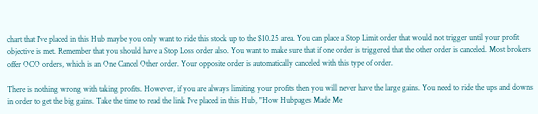chart that I've placed in this Hub maybe you only want to ride this stock up to the $10.25 area. You can place a Stop Limit order that would not trigger until your profit objective is met. Remember that you should have a Stop Loss order also. You want to make sure that if one order is triggered that the other order is canceled. Most brokers offer OCO orders, which is an One Cancel Other order. Your opposite order is automatically canceled with this type of order.

There is nothing wrong with taking profits. However, if you are always limiting your profits then you will never have the large gains. You need to ride the ups and downs in order to get the big gains. Take the time to read the link I've placed in this Hub, "How Hubpages Made Me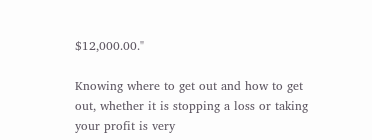$12,000.00."

Knowing where to get out and how to get out, whether it is stopping a loss or taking your profit is very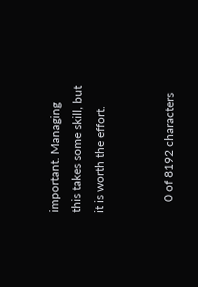important. Managing this takes some skill, but it is worth the effort.


    0 of 8192 characters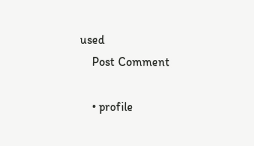used
    Post Comment

    • profile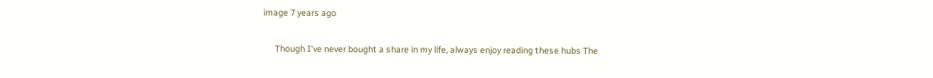image 7 years ago

      Though I've never bought a share in my life, always enjoy reading these hubs The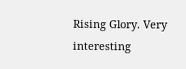Rising Glory. Very interesting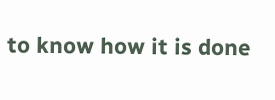to know how it is done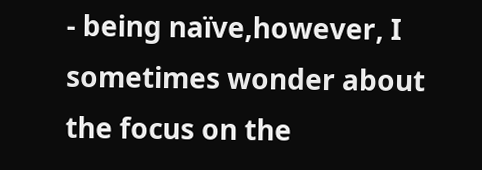- being naïve,however, I sometimes wonder about the focus on the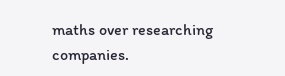maths over researching companies.